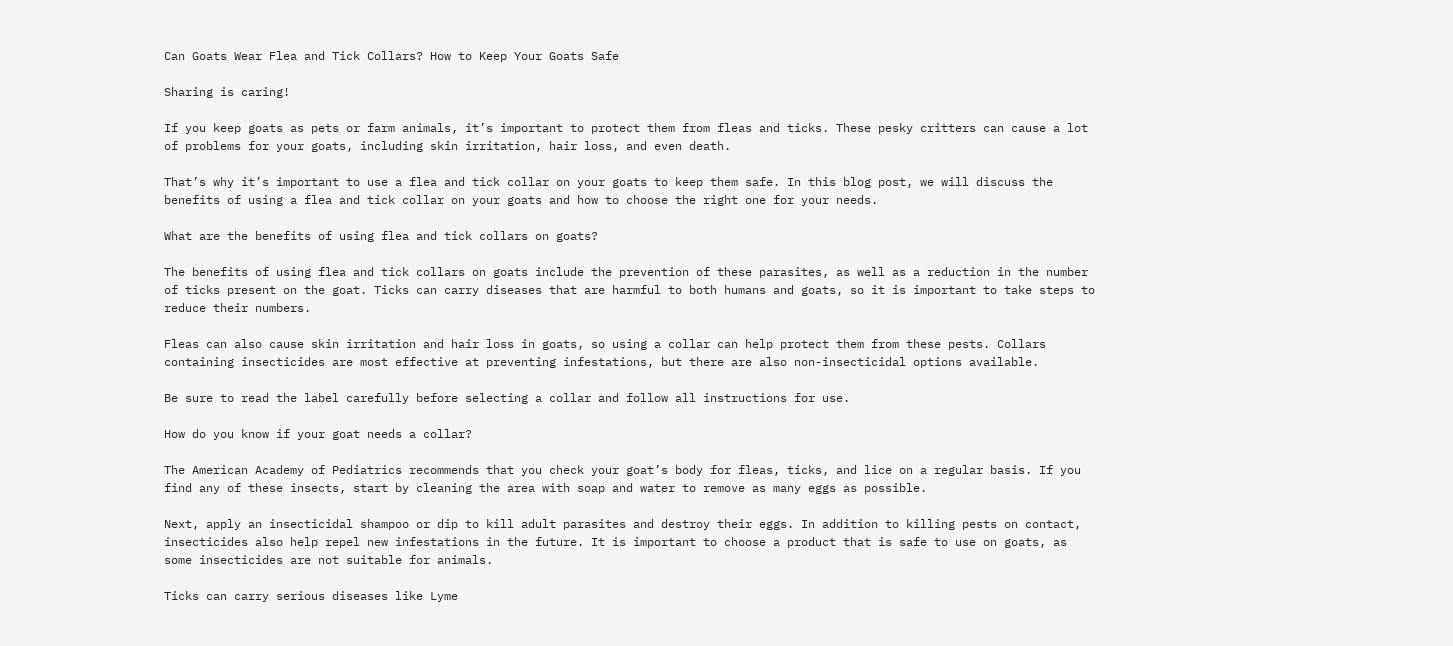Can Goats Wear Flea and Tick Collars? How to Keep Your Goats Safe

Sharing is caring!

If you keep goats as pets or farm animals, it’s important to protect them from fleas and ticks. These pesky critters can cause a lot of problems for your goats, including skin irritation, hair loss, and even death.

That’s why it’s important to use a flea and tick collar on your goats to keep them safe. In this blog post, we will discuss the benefits of using a flea and tick collar on your goats and how to choose the right one for your needs.

What are the benefits of using flea and tick collars on goats?

The benefits of using flea and tick collars on goats include the prevention of these parasites, as well as a reduction in the number of ticks present on the goat. Ticks can carry diseases that are harmful to both humans and goats, so it is important to take steps to reduce their numbers.

Fleas can also cause skin irritation and hair loss in goats, so using a collar can help protect them from these pests. Collars containing insecticides are most effective at preventing infestations, but there are also non-insecticidal options available.

Be sure to read the label carefully before selecting a collar and follow all instructions for use.

How do you know if your goat needs a collar?

The American Academy of Pediatrics recommends that you check your goat’s body for fleas, ticks, and lice on a regular basis. If you find any of these insects, start by cleaning the area with soap and water to remove as many eggs as possible.

Next, apply an insecticidal shampoo or dip to kill adult parasites and destroy their eggs. In addition to killing pests on contact, insecticides also help repel new infestations in the future. It is important to choose a product that is safe to use on goats, as some insecticides are not suitable for animals.

Ticks can carry serious diseases like Lyme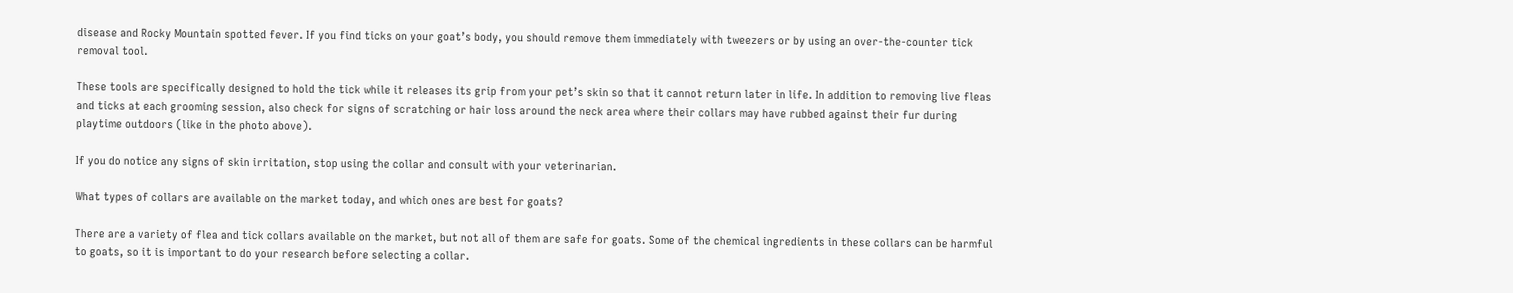disease and Rocky Mountain spotted fever. If you find ticks on your goat’s body, you should remove them immediately with tweezers or by using an over-the-counter tick removal tool.

These tools are specifically designed to hold the tick while it releases its grip from your pet’s skin so that it cannot return later in life. In addition to removing live fleas and ticks at each grooming session, also check for signs of scratching or hair loss around the neck area where their collars may have rubbed against their fur during playtime outdoors (like in the photo above).

If you do notice any signs of skin irritation, stop using the collar and consult with your veterinarian.

What types of collars are available on the market today, and which ones are best for goats?

There are a variety of flea and tick collars available on the market, but not all of them are safe for goats. Some of the chemical ingredients in these collars can be harmful to goats, so it is important to do your research before selecting a collar.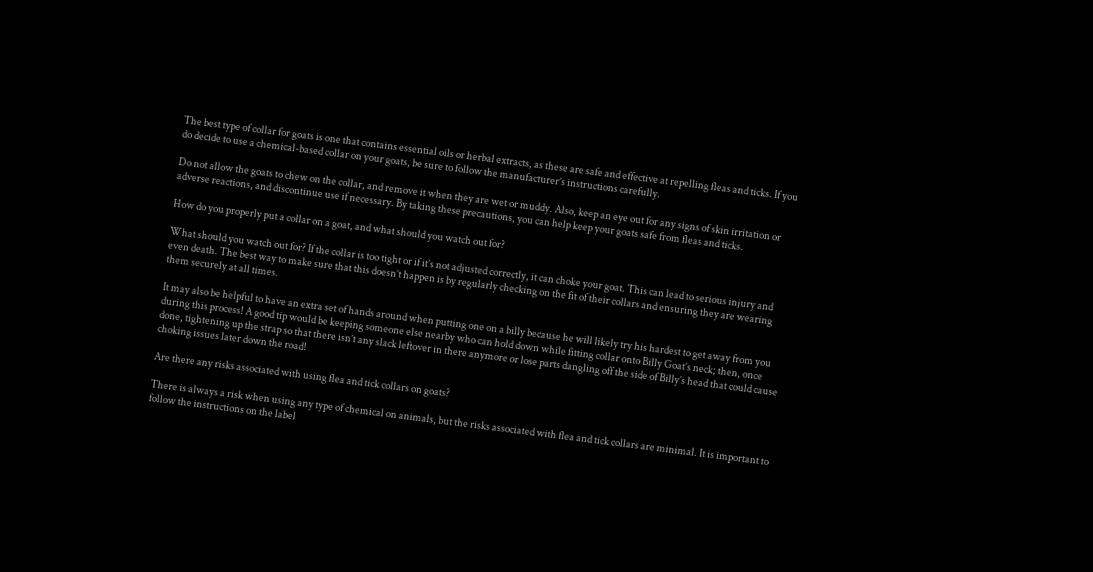The best type of collar for goats is one that contains essential oils or herbal extracts, as these are safe and effective at repelling fleas and ticks. If you do decide to use a chemical-based collar on your goats, be sure to follow the manufacturer’s instructions carefully.

Do not allow the goats to chew on the collar, and remove it when they are wet or muddy. Also, keep an eye out for any signs of skin irritation or adverse reactions, and discontinue use if necessary. By taking these precautions, you can help keep your goats safe from fleas and ticks.

How do you properly put a collar on a goat, and what should you watch out for?

What should you watch out for? If the collar is too tight or if it’s not adjusted correctly, it can choke your goat. This can lead to serious injury and even death. The best way to make sure that this doesn’t happen is by regularly checking on the fit of their collars and ensuring they are wearing them securely at all times.

It may also be helpful to have an extra set of hands around when putting one on a billy because he will likely try his hardest to get away from you during this process! A good tip would be keeping someone else nearby who can hold down while fitting collar onto Billy Goat’s neck; then, once done, tightening up the strap so that there isn’t any slack leftover in there anymore or lose parts dangling off the side of Billy’s head that could cause choking issues later down the road!

Are there any risks associated with using flea and tick collars on goats?

There is always a risk when using any type of chemical on animals, but the risks associated with flea and tick collars are minimal. It is important to follow the instructions on the label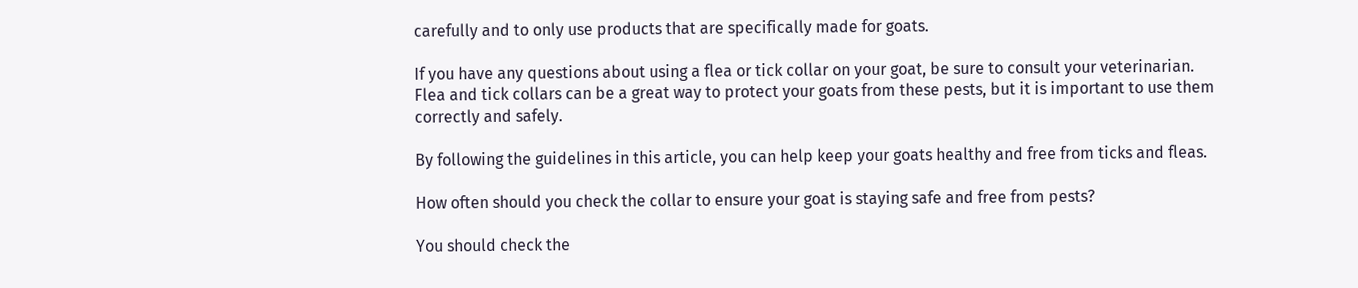carefully and to only use products that are specifically made for goats.

If you have any questions about using a flea or tick collar on your goat, be sure to consult your veterinarian. Flea and tick collars can be a great way to protect your goats from these pests, but it is important to use them correctly and safely.

By following the guidelines in this article, you can help keep your goats healthy and free from ticks and fleas.

How often should you check the collar to ensure your goat is staying safe and free from pests?

You should check the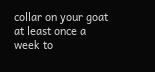collar on your goat at least once a week to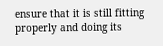ensure that it is still fitting properly and doing its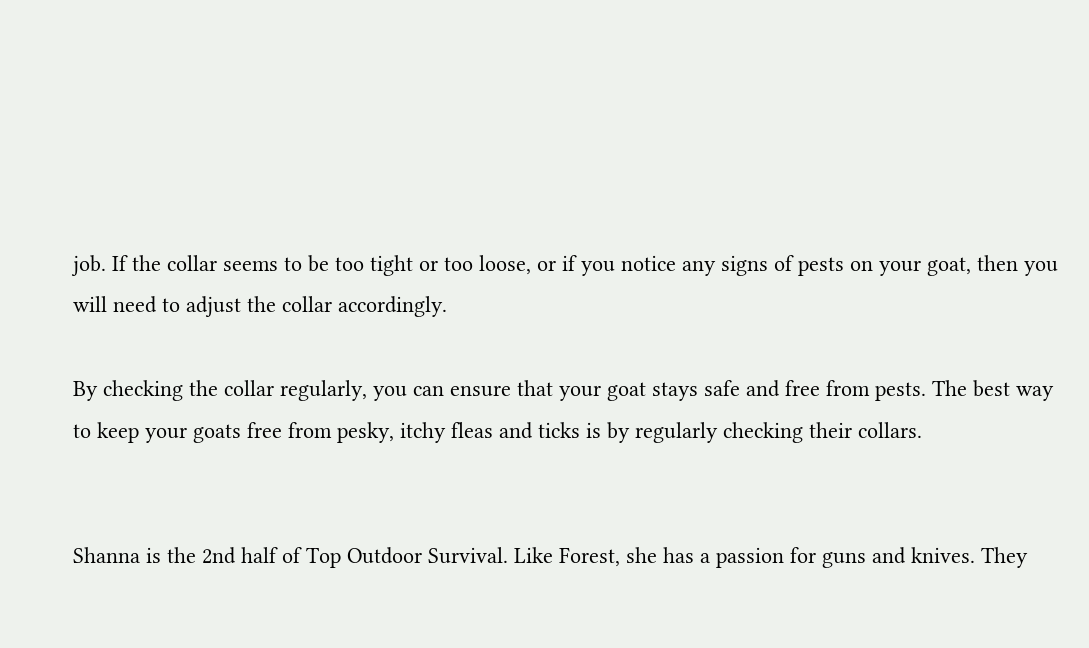job. If the collar seems to be too tight or too loose, or if you notice any signs of pests on your goat, then you will need to adjust the collar accordingly.

By checking the collar regularly, you can ensure that your goat stays safe and free from pests. The best way to keep your goats free from pesky, itchy fleas and ticks is by regularly checking their collars.


Shanna is the 2nd half of Top Outdoor Survival. Like Forest, she has a passion for guns and knives. They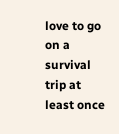love to go on a survival trip at least once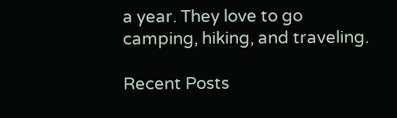a year. They love to go camping, hiking, and traveling.

Recent Posts